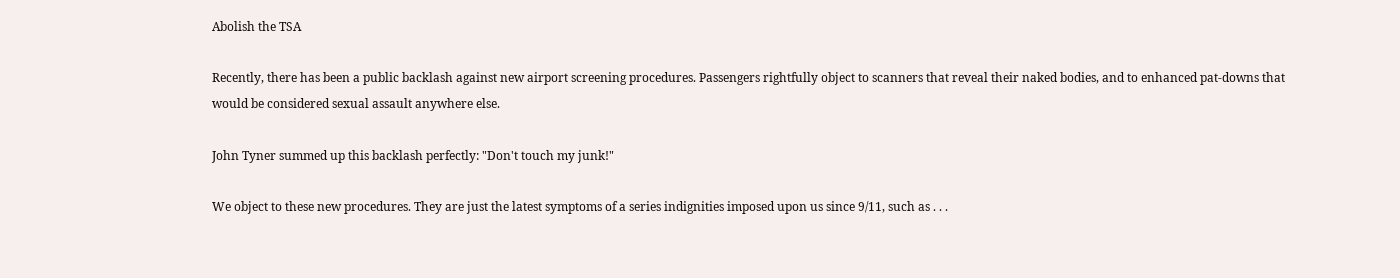Abolish the TSA

Recently, there has been a public backlash against new airport screening procedures. Passengers rightfully object to scanners that reveal their naked bodies, and to enhanced pat-downs that would be considered sexual assault anywhere else.

John Tyner summed up this backlash perfectly: "Don't touch my junk!"

We object to these new procedures. They are just the latest symptoms of a series indignities imposed upon us since 9/11, such as . . .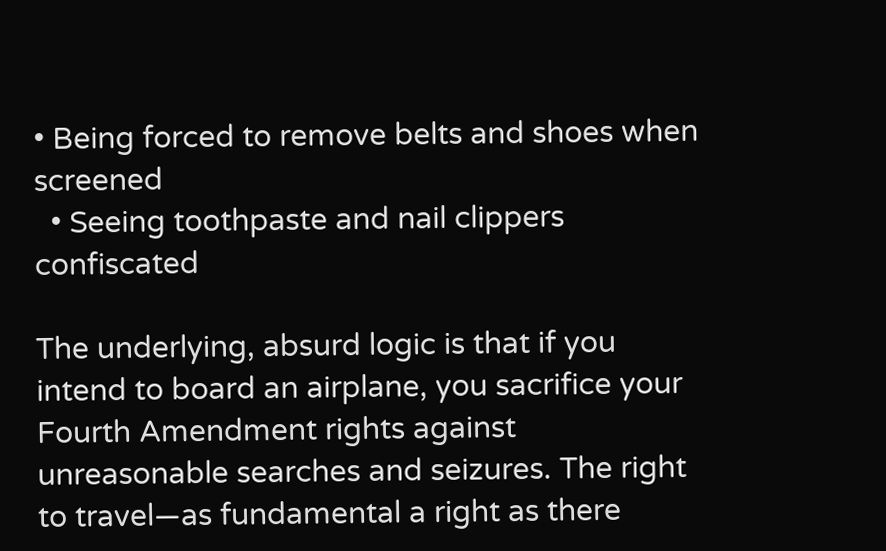• Being forced to remove belts and shoes when screened
  • Seeing toothpaste and nail clippers confiscated

The underlying, absurd logic is that if you intend to board an airplane, you sacrifice your Fourth Amendment rights against unreasonable searches and seizures. The right to travel—as fundamental a right as there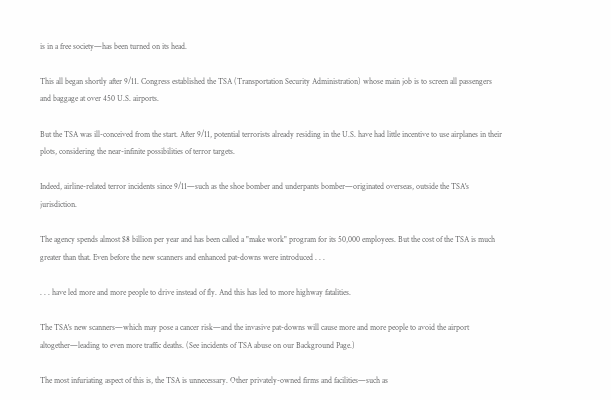is in a free society—has been turned on its head.

This all began shortly after 9/11. Congress established the TSA (Transportation Security Administration) whose main job is to screen all passengers and baggage at over 450 U.S. airports.

But the TSA was ill-conceived from the start. After 9/11, potential terrorists already residing in the U.S. have had little incentive to use airplanes in their plots, considering the near-infinite possibilities of terror targets.

Indeed, airline-related terror incidents since 9/11—such as the shoe bomber and underpants bomber—originated overseas, outside the TSA's jurisdiction.

The agency spends almost $8 billion per year and has been called a "make work" program for its 50,000 employees. But the cost of the TSA is much greater than that. Even before the new scanners and enhanced pat-downs were introduced . . .

. . . have led more and more people to drive instead of fly. And this has led to more highway fatalities.

The TSA's new scanners—which may pose a cancer risk—and the invasive pat-downs will cause more and more people to avoid the airport altogether—leading to even more traffic deaths. (See incidents of TSA abuse on our Background Page.)

The most infuriating aspect of this is, the TSA is unnecessary. Other privately-owned firms and facilities—such as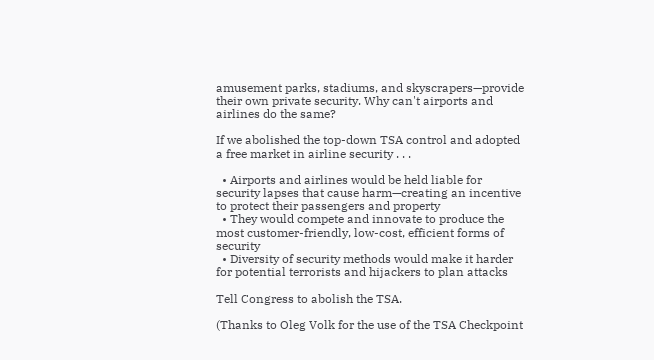amusement parks, stadiums, and skyscrapers—provide their own private security. Why can't airports and airlines do the same?

If we abolished the top-down TSA control and adopted a free market in airline security . . .

  • Airports and airlines would be held liable for security lapses that cause harm—creating an incentive to protect their passengers and property
  • They would compete and innovate to produce the most customer-friendly, low-cost, efficient forms of security
  • Diversity of security methods would make it harder for potential terrorists and hijackers to plan attacks

Tell Congress to abolish the TSA.

(Thanks to Oleg Volk for the use of the TSA Checkpoint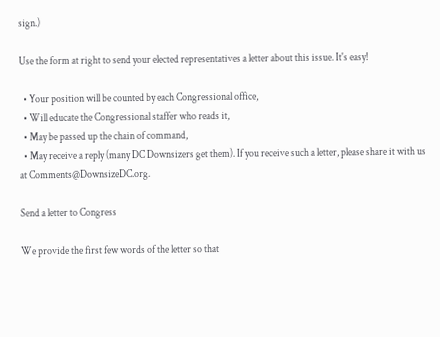sign.)

Use the form at right to send your elected representatives a letter about this issue. It's easy!

  • Your position will be counted by each Congressional office,
  • Will educate the Congressional staffer who reads it,
  • May be passed up the chain of command,
  • May receive a reply (many DC Downsizers get them). If you receive such a letter, please share it with us at Comments@DownsizeDC.org.

Send a letter to Congress

We provide the first few words of the letter so that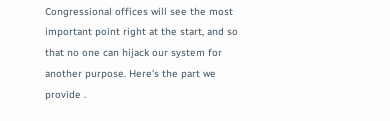Congressional offices will see the most important point right at the start, and so that no one can hijack our system for another purpose. Here's the part we provide .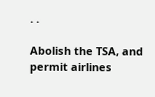. .

Abolish the TSA, and permit airlines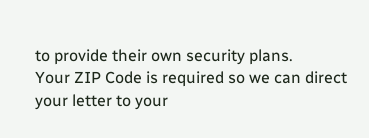to provide their own security plans.
Your ZIP Code is required so we can direct your letter to your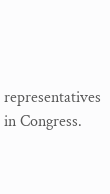representatives in Congress.